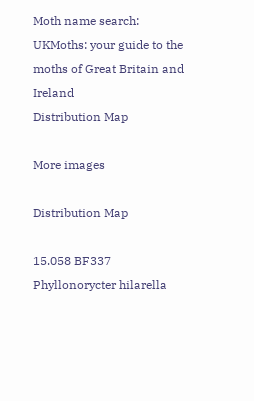Moth name search:
UKMoths: your guide to the moths of Great Britain and Ireland
Distribution Map

More images

Distribution Map

15.058 BF337
Phyllonorycter hilarella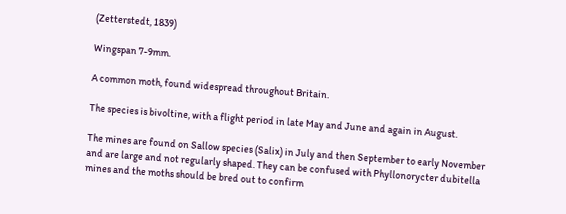(Zetterstedt, 1839)

Wingspan 7-9mm.

A common moth, found widespread throughout Britain.

The species is bivoltine, with a flight period in late May and June and again in August.

The mines are found on Sallow species (Salix) in July and then September to early November
and are large and not regularly shaped. They can be confused with Phyllonorycter dubitella
mines and the moths should be bred out to confirm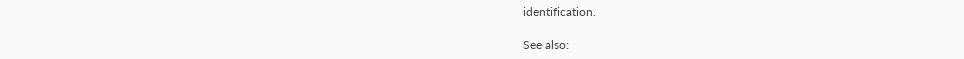identification.

See also: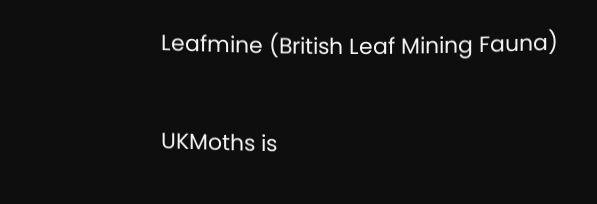Leafmine (British Leaf Mining Fauna)

UKMoths is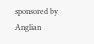sponsored by Anglian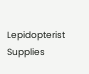Lepidopterist Supplies